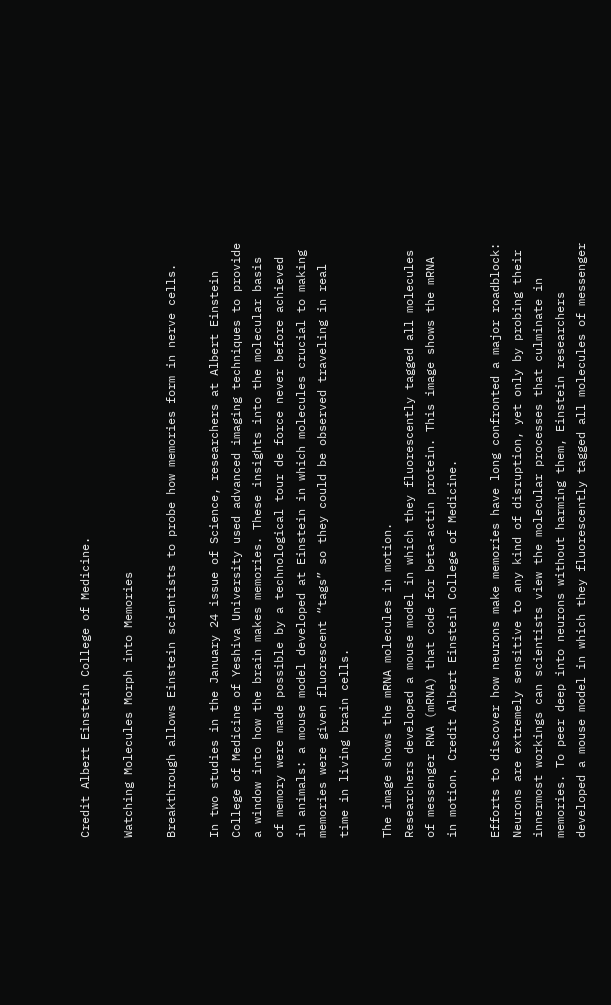Credit Albert Einstein College of Medicine.

Watching Molecules Morph into Memories

Breakthrough allows Einstein scientists to probe how memories form in nerve cells.

In two studies in the January 24 issue of Science, researchers at Albert Einstein College of Medicine of Yeshiva University used advanced imaging techniques to provide a window into how the brain makes memories. These insights into the molecular basis of memory were made possible by a technological tour de force never before achieved in animals: a mouse model developed at Einstein in which molecules crucial to making memories were given fluorescent “tags” so they could be observed traveling in real time in living brain cells.

The image shows the mRNA molecules in motion.
Researchers developed a mouse model in which they fluorescently tagged all molecules of messenger RNA (mRNA) that code for beta-actin protein. This image shows the mRNA in motion. Credit Albert Einstein College of Medicine.

Efforts to discover how neurons make memories have long confronted a major roadblock: Neurons are extremely sensitive to any kind of disruption, yet only by probing their innermost workings can scientists view the molecular processes that culminate in memories. To peer deep into neurons without harming them, Einstein researchers developed a mouse model in which they fluorescently tagged all molecules of messenger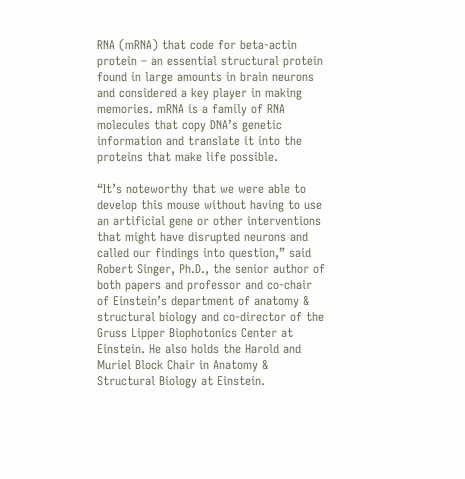RNA (mRNA) that code for beta-actin protein – an essential structural protein found in large amounts in brain neurons and considered a key player in making memories. mRNA is a family of RNA molecules that copy DNA’s genetic information and translate it into the proteins that make life possible.

“It’s noteworthy that we were able to develop this mouse without having to use an artificial gene or other interventions that might have disrupted neurons and called our findings into question,” said Robert Singer, Ph.D., the senior author of both papers and professor and co-chair of Einstein’s department of anatomy & structural biology and co-director of the Gruss Lipper Biophotonics Center at Einstein. He also holds the Harold and Muriel Block Chair in Anatomy & Structural Biology at Einstein.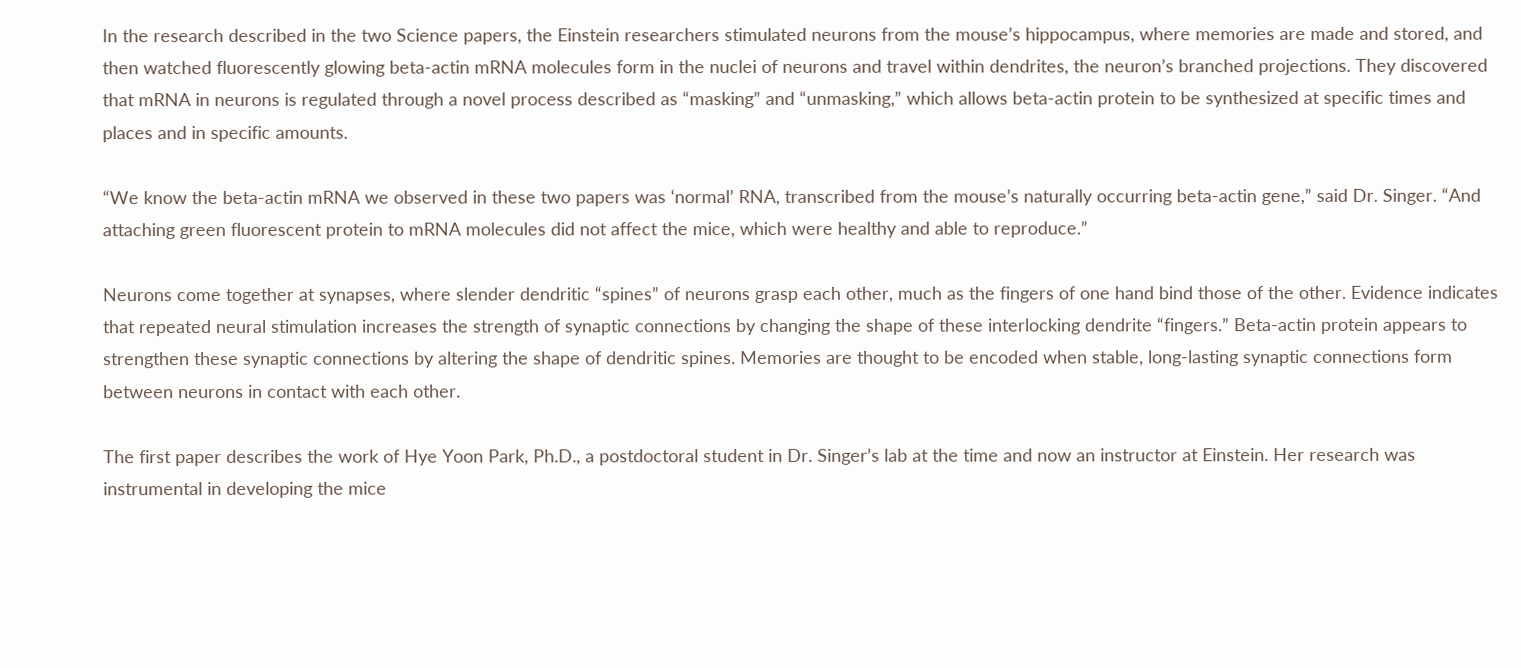In the research described in the two Science papers, the Einstein researchers stimulated neurons from the mouse’s hippocampus, where memories are made and stored, and then watched fluorescently glowing beta-actin mRNA molecules form in the nuclei of neurons and travel within dendrites, the neuron’s branched projections. They discovered that mRNA in neurons is regulated through a novel process described as “masking” and “unmasking,” which allows beta-actin protein to be synthesized at specific times and places and in specific amounts.

“We know the beta-actin mRNA we observed in these two papers was ‘normal’ RNA, transcribed from the mouse’s naturally occurring beta-actin gene,” said Dr. Singer. “And attaching green fluorescent protein to mRNA molecules did not affect the mice, which were healthy and able to reproduce.”

Neurons come together at synapses, where slender dendritic “spines” of neurons grasp each other, much as the fingers of one hand bind those of the other. Evidence indicates that repeated neural stimulation increases the strength of synaptic connections by changing the shape of these interlocking dendrite “fingers.” Beta-actin protein appears to strengthen these synaptic connections by altering the shape of dendritic spines. Memories are thought to be encoded when stable, long-lasting synaptic connections form between neurons in contact with each other.

The first paper describes the work of Hye Yoon Park, Ph.D., a postdoctoral student in Dr. Singer’s lab at the time and now an instructor at Einstein. Her research was instrumental in developing the mice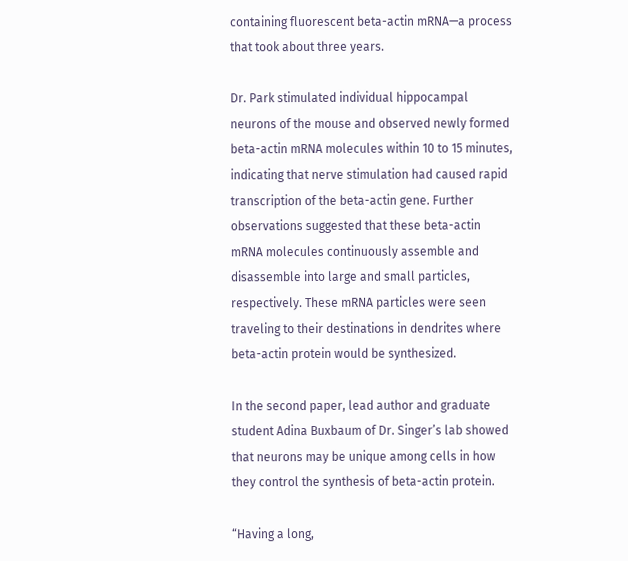containing fluorescent beta-actin mRNA—a process that took about three years.

Dr. Park stimulated individual hippocampal neurons of the mouse and observed newly formed beta-actin mRNA molecules within 10 to 15 minutes, indicating that nerve stimulation had caused rapid transcription of the beta-actin gene. Further observations suggested that these beta-actin mRNA molecules continuously assemble and disassemble into large and small particles, respectively. These mRNA particles were seen traveling to their destinations in dendrites where beta-actin protein would be synthesized.

In the second paper, lead author and graduate student Adina Buxbaum of Dr. Singer’s lab showed that neurons may be unique among cells in how they control the synthesis of beta-actin protein.

“Having a long,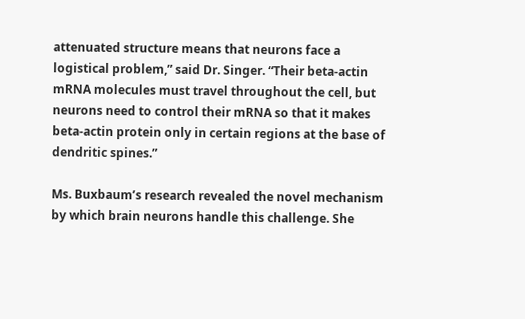attenuated structure means that neurons face a logistical problem,” said Dr. Singer. “Their beta-actin mRNA molecules must travel throughout the cell, but neurons need to control their mRNA so that it makes beta-actin protein only in certain regions at the base of dendritic spines.”

Ms. Buxbaum’s research revealed the novel mechanism by which brain neurons handle this challenge. She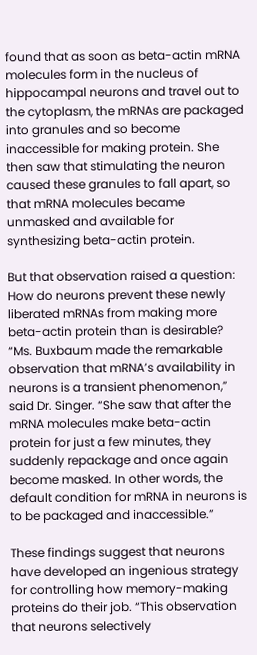found that as soon as beta-actin mRNA molecules form in the nucleus of hippocampal neurons and travel out to the cytoplasm, the mRNAs are packaged into granules and so become inaccessible for making protein. She then saw that stimulating the neuron caused these granules to fall apart, so that mRNA molecules became unmasked and available for synthesizing beta-actin protein.

But that observation raised a question: How do neurons prevent these newly liberated mRNAs from making more beta-actin protein than is desirable? “Ms. Buxbaum made the remarkable observation that mRNA’s availability in neurons is a transient phenomenon,” said Dr. Singer. “She saw that after the mRNA molecules make beta-actin protein for just a few minutes, they suddenly repackage and once again become masked. In other words, the default condition for mRNA in neurons is to be packaged and inaccessible.”

These findings suggest that neurons have developed an ingenious strategy for controlling how memory-making proteins do their job. “This observation that neurons selectively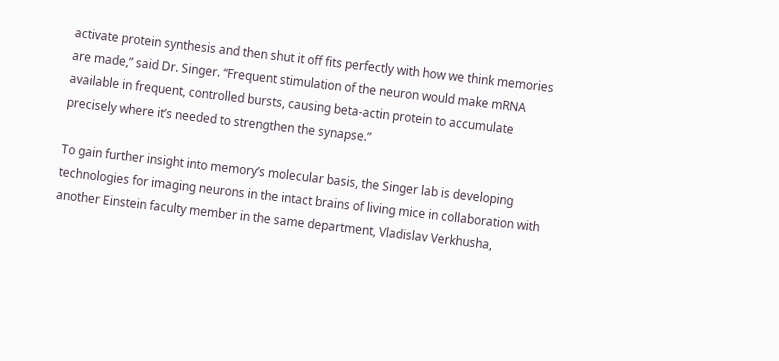activate protein synthesis and then shut it off fits perfectly with how we think memories are made,” said Dr. Singer. “Frequent stimulation of the neuron would make mRNA available in frequent, controlled bursts, causing beta-actin protein to accumulate precisely where it’s needed to strengthen the synapse.”

To gain further insight into memory’s molecular basis, the Singer lab is developing technologies for imaging neurons in the intact brains of living mice in collaboration with another Einstein faculty member in the same department, Vladislav Verkhusha,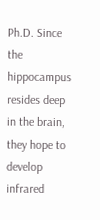Ph.D. Since the hippocampus resides deep in the brain, they hope to develop infrared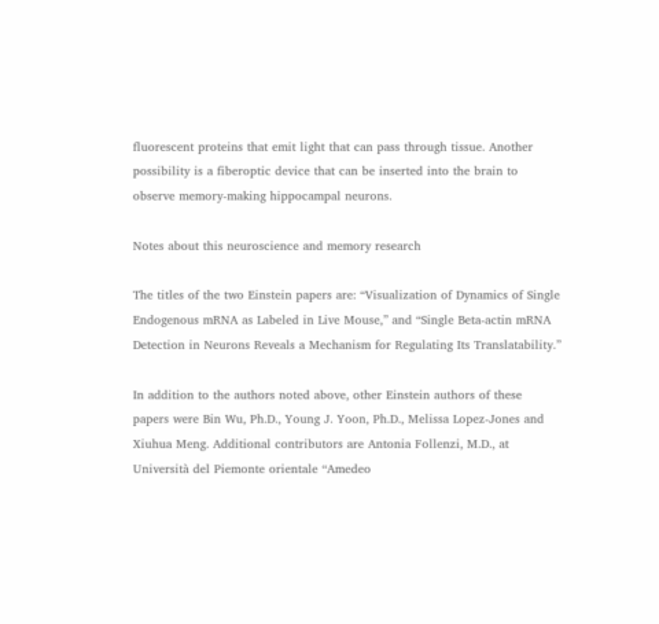fluorescent proteins that emit light that can pass through tissue. Another possibility is a fiberoptic device that can be inserted into the brain to observe memory-making hippocampal neurons.

Notes about this neuroscience and memory research

The titles of the two Einstein papers are: “Visualization of Dynamics of Single Endogenous mRNA as Labeled in Live Mouse,” and “Single Beta-actin mRNA Detection in Neurons Reveals a Mechanism for Regulating Its Translatability.”

In addition to the authors noted above, other Einstein authors of these papers were Bin Wu, Ph.D., Young J. Yoon, Ph.D., Melissa Lopez-Jones and Xiuhua Meng. Additional contributors are Antonia Follenzi, M.D., at Università del Piemonte orientale “Amedeo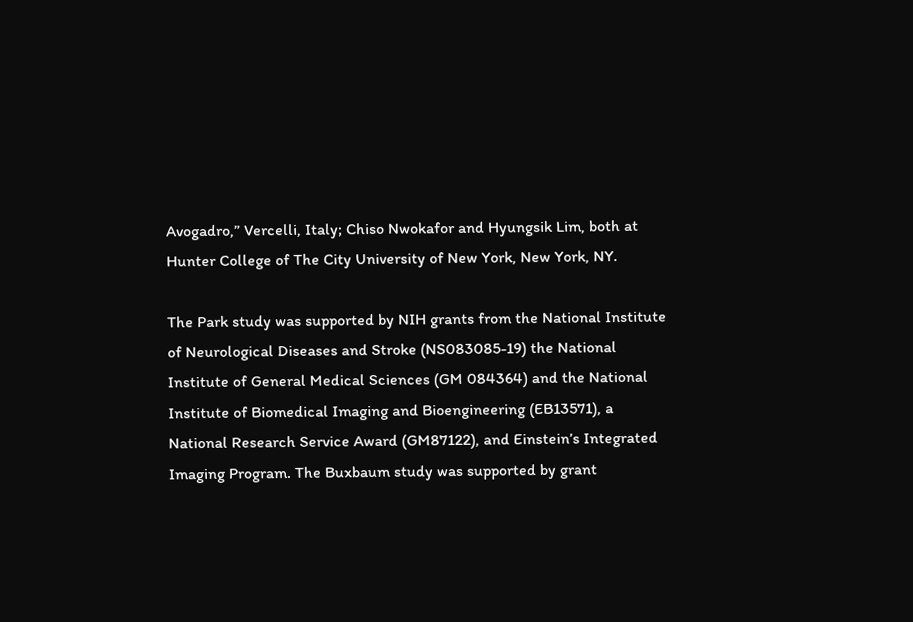Avogadro,” Vercelli, Italy; Chiso Nwokafor and Hyungsik Lim, both at Hunter College of The City University of New York, New York, NY.

The Park study was supported by NIH grants from the National Institute of Neurological Diseases and Stroke (NS083085-19) the National Institute of General Medical Sciences (GM 084364) and the National Institute of Biomedical Imaging and Bioengineering (EB13571), a National Research Service Award (GM87122), and Einstein’s Integrated Imaging Program. The Buxbaum study was supported by grant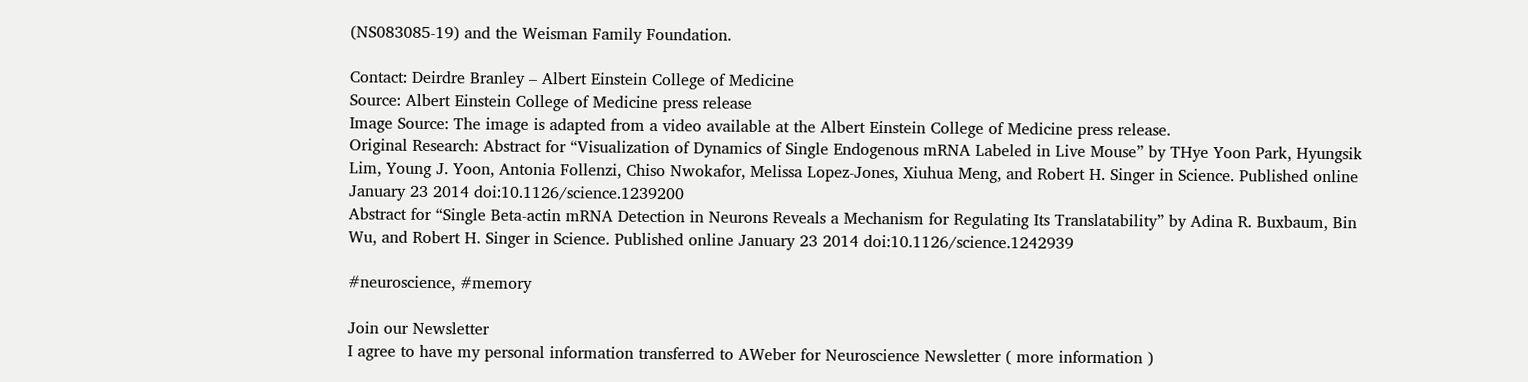(NS083085-19) and the Weisman Family Foundation.

Contact: Deirdre Branley – Albert Einstein College of Medicine
Source: Albert Einstein College of Medicine press release
Image Source: The image is adapted from a video available at the Albert Einstein College of Medicine press release.
Original Research: Abstract for “Visualization of Dynamics of Single Endogenous mRNA Labeled in Live Mouse” by THye Yoon Park, Hyungsik Lim, Young J. Yoon, Antonia Follenzi, Chiso Nwokafor, Melissa Lopez-Jones, Xiuhua Meng, and Robert H. Singer in Science. Published online January 23 2014 doi:10.1126/science.1239200
Abstract for “Single Beta-actin mRNA Detection in Neurons Reveals a Mechanism for Regulating Its Translatability” by Adina R. Buxbaum, Bin Wu, and Robert H. Singer in Science. Published online January 23 2014 doi:10.1126/science.1242939

#neuroscience, #memory

Join our Newsletter
I agree to have my personal information transferred to AWeber for Neuroscience Newsletter ( more information )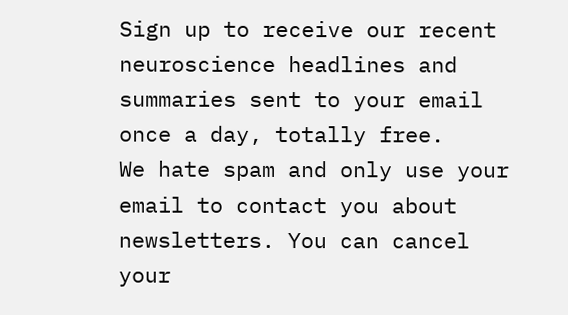Sign up to receive our recent neuroscience headlines and summaries sent to your email once a day, totally free.
We hate spam and only use your email to contact you about newsletters. You can cancel your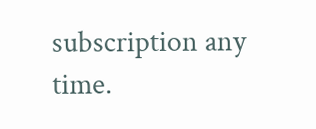subscription any time.